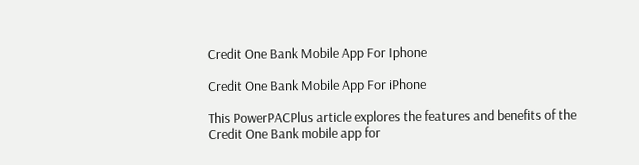Credit One Bank Mobile App For Iphone

Credit One Bank Mobile App For iPhone

This PowerPACPlus article explores the features and benefits of the Credit One Bank mobile app for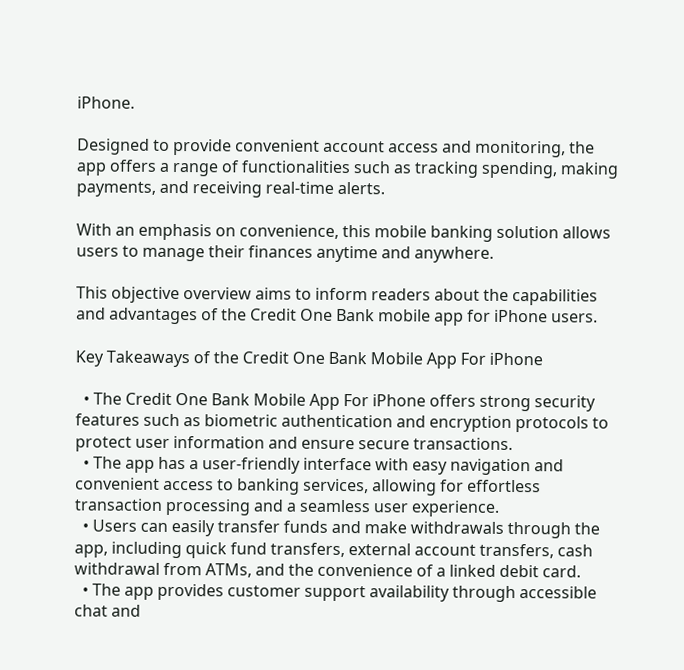iPhone.

Designed to provide convenient account access and monitoring, the app offers a range of functionalities such as tracking spending, making payments, and receiving real-time alerts.

With an emphasis on convenience, this mobile banking solution allows users to manage their finances anytime and anywhere.

This objective overview aims to inform readers about the capabilities and advantages of the Credit One Bank mobile app for iPhone users.

Key Takeaways of the Credit One Bank Mobile App For iPhone

  • The Credit One Bank Mobile App For iPhone offers strong security features such as biometric authentication and encryption protocols to protect user information and ensure secure transactions.
  • The app has a user-friendly interface with easy navigation and convenient access to banking services, allowing for effortless transaction processing and a seamless user experience.
  • Users can easily transfer funds and make withdrawals through the app, including quick fund transfers, external account transfers, cash withdrawal from ATMs, and the convenience of a linked debit card.
  • The app provides customer support availability through accessible chat and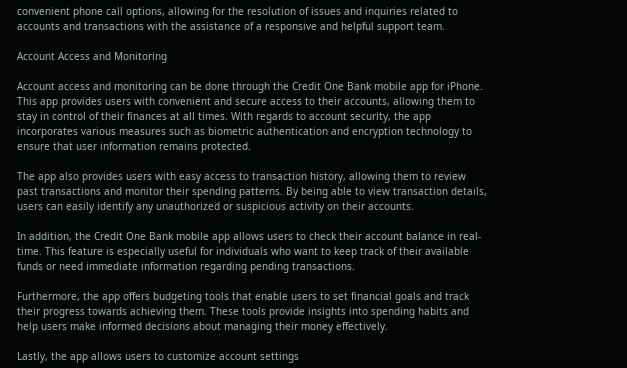convenient phone call options, allowing for the resolution of issues and inquiries related to accounts and transactions with the assistance of a responsive and helpful support team.

Account Access and Monitoring

Account access and monitoring can be done through the Credit One Bank mobile app for iPhone. This app provides users with convenient and secure access to their accounts, allowing them to stay in control of their finances at all times. With regards to account security, the app incorporates various measures such as biometric authentication and encryption technology to ensure that user information remains protected.

The app also provides users with easy access to transaction history, allowing them to review past transactions and monitor their spending patterns. By being able to view transaction details, users can easily identify any unauthorized or suspicious activity on their accounts.

In addition, the Credit One Bank mobile app allows users to check their account balance in real-time. This feature is especially useful for individuals who want to keep track of their available funds or need immediate information regarding pending transactions.

Furthermore, the app offers budgeting tools that enable users to set financial goals and track their progress towards achieving them. These tools provide insights into spending habits and help users make informed decisions about managing their money effectively.

Lastly, the app allows users to customize account settings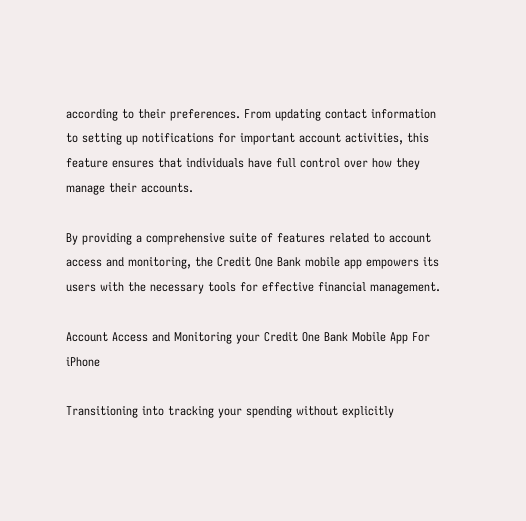according to their preferences. From updating contact information to setting up notifications for important account activities, this feature ensures that individuals have full control over how they manage their accounts.

By providing a comprehensive suite of features related to account access and monitoring, the Credit One Bank mobile app empowers its users with the necessary tools for effective financial management.

Account Access and Monitoring your Credit One Bank Mobile App For iPhone

Transitioning into tracking your spending without explicitly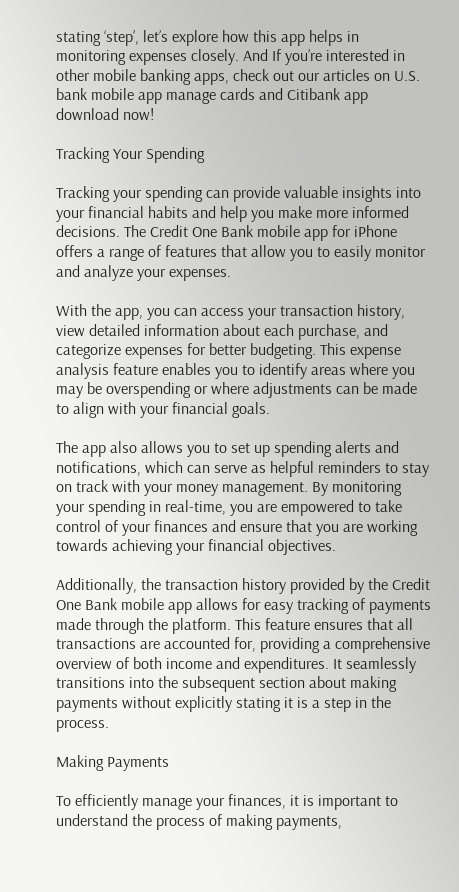stating ‘step’, let’s explore how this app helps in monitoring expenses closely. And If you’re interested in other mobile banking apps, check out our articles on U.S. bank mobile app manage cards and Citibank app download now!

Tracking Your Spending

Tracking your spending can provide valuable insights into your financial habits and help you make more informed decisions. The Credit One Bank mobile app for iPhone offers a range of features that allow you to easily monitor and analyze your expenses.

With the app, you can access your transaction history, view detailed information about each purchase, and categorize expenses for better budgeting. This expense analysis feature enables you to identify areas where you may be overspending or where adjustments can be made to align with your financial goals.

The app also allows you to set up spending alerts and notifications, which can serve as helpful reminders to stay on track with your money management. By monitoring your spending in real-time, you are empowered to take control of your finances and ensure that you are working towards achieving your financial objectives.

Additionally, the transaction history provided by the Credit One Bank mobile app allows for easy tracking of payments made through the platform. This feature ensures that all transactions are accounted for, providing a comprehensive overview of both income and expenditures. It seamlessly transitions into the subsequent section about making payments without explicitly stating it is a step in the process.

Making Payments

To efficiently manage your finances, it is important to understand the process of making payments,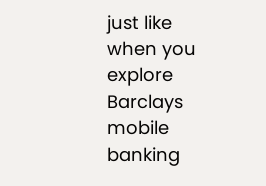just like when you explore Barclays mobile banking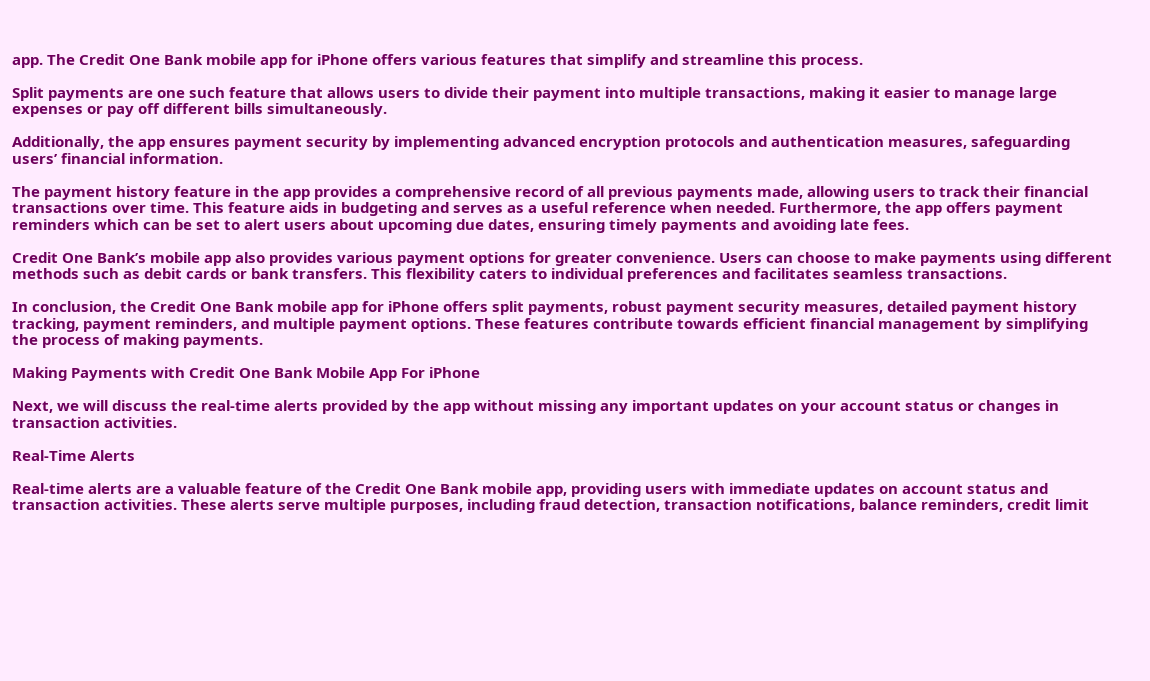app. The Credit One Bank mobile app for iPhone offers various features that simplify and streamline this process.

Split payments are one such feature that allows users to divide their payment into multiple transactions, making it easier to manage large expenses or pay off different bills simultaneously.

Additionally, the app ensures payment security by implementing advanced encryption protocols and authentication measures, safeguarding users’ financial information.

The payment history feature in the app provides a comprehensive record of all previous payments made, allowing users to track their financial transactions over time. This feature aids in budgeting and serves as a useful reference when needed. Furthermore, the app offers payment reminders which can be set to alert users about upcoming due dates, ensuring timely payments and avoiding late fees.

Credit One Bank’s mobile app also provides various payment options for greater convenience. Users can choose to make payments using different methods such as debit cards or bank transfers. This flexibility caters to individual preferences and facilitates seamless transactions.

In conclusion, the Credit One Bank mobile app for iPhone offers split payments, robust payment security measures, detailed payment history tracking, payment reminders, and multiple payment options. These features contribute towards efficient financial management by simplifying the process of making payments.

Making Payments with Credit One Bank Mobile App For iPhone

Next, we will discuss the real-time alerts provided by the app without missing any important updates on your account status or changes in transaction activities.

Real-Time Alerts

Real-time alerts are a valuable feature of the Credit One Bank mobile app, providing users with immediate updates on account status and transaction activities. These alerts serve multiple purposes, including fraud detection, transaction notifications, balance reminders, credit limit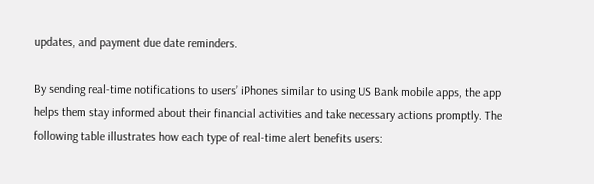updates, and payment due date reminders.

By sending real-time notifications to users’ iPhones similar to using US Bank mobile apps, the app helps them stay informed about their financial activities and take necessary actions promptly. The following table illustrates how each type of real-time alert benefits users: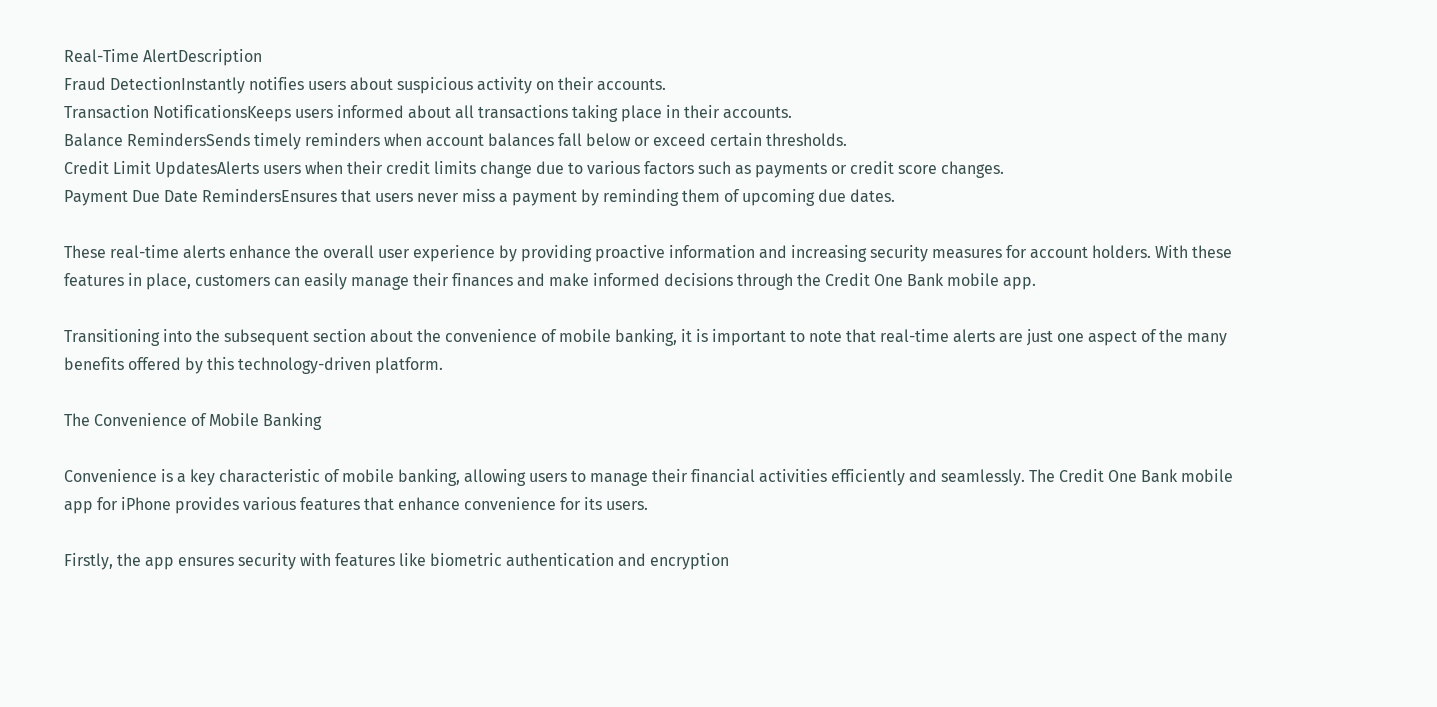Real-Time AlertDescription
Fraud DetectionInstantly notifies users about suspicious activity on their accounts.
Transaction NotificationsKeeps users informed about all transactions taking place in their accounts.
Balance RemindersSends timely reminders when account balances fall below or exceed certain thresholds.
Credit Limit UpdatesAlerts users when their credit limits change due to various factors such as payments or credit score changes.
Payment Due Date RemindersEnsures that users never miss a payment by reminding them of upcoming due dates.

These real-time alerts enhance the overall user experience by providing proactive information and increasing security measures for account holders. With these features in place, customers can easily manage their finances and make informed decisions through the Credit One Bank mobile app.

Transitioning into the subsequent section about the convenience of mobile banking, it is important to note that real-time alerts are just one aspect of the many benefits offered by this technology-driven platform.

The Convenience of Mobile Banking

Convenience is a key characteristic of mobile banking, allowing users to manage their financial activities efficiently and seamlessly. The Credit One Bank mobile app for iPhone provides various features that enhance convenience for its users.

Firstly, the app ensures security with features like biometric authentication and encryption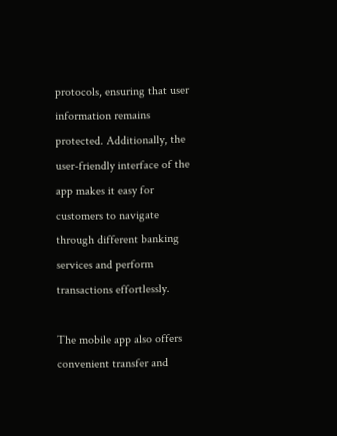protocols, ensuring that user information remains protected. Additionally, the user-friendly interface of the app makes it easy for customers to navigate through different banking services and perform transactions effortlessly.

The mobile app also offers convenient transfer and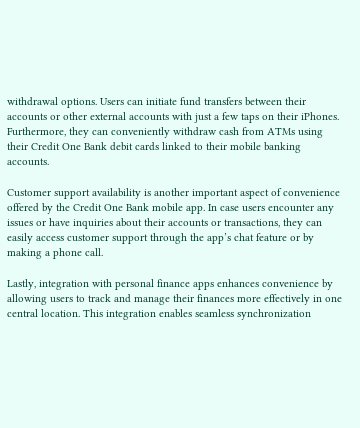withdrawal options. Users can initiate fund transfers between their accounts or other external accounts with just a few taps on their iPhones. Furthermore, they can conveniently withdraw cash from ATMs using their Credit One Bank debit cards linked to their mobile banking accounts.

Customer support availability is another important aspect of convenience offered by the Credit One Bank mobile app. In case users encounter any issues or have inquiries about their accounts or transactions, they can easily access customer support through the app’s chat feature or by making a phone call.

Lastly, integration with personal finance apps enhances convenience by allowing users to track and manage their finances more effectively in one central location. This integration enables seamless synchronization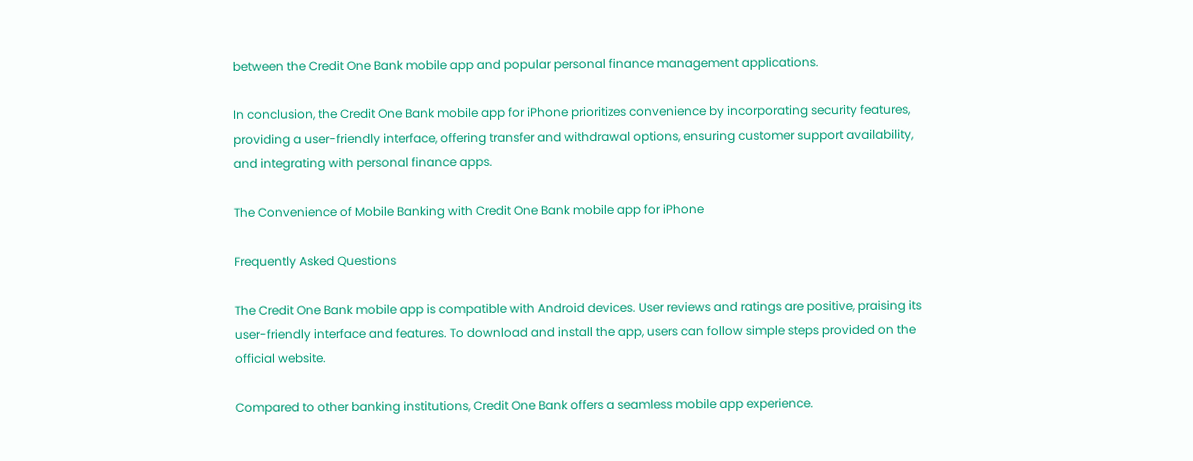between the Credit One Bank mobile app and popular personal finance management applications.

In conclusion, the Credit One Bank mobile app for iPhone prioritizes convenience by incorporating security features, providing a user-friendly interface, offering transfer and withdrawal options, ensuring customer support availability, and integrating with personal finance apps.

The Convenience of Mobile Banking with Credit One Bank mobile app for iPhone

Frequently Asked Questions

The Credit One Bank mobile app is compatible with Android devices. User reviews and ratings are positive, praising its user-friendly interface and features. To download and install the app, users can follow simple steps provided on the official website.

Compared to other banking institutions, Credit One Bank offers a seamless mobile app experience.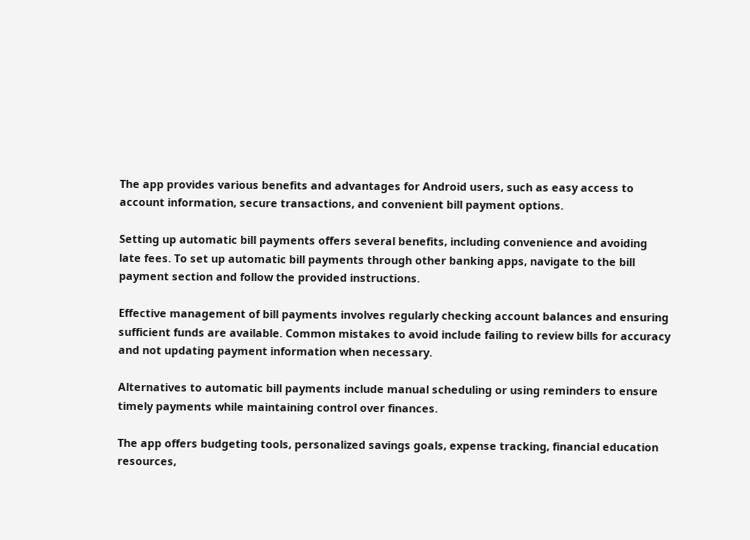The app provides various benefits and advantages for Android users, such as easy access to account information, secure transactions, and convenient bill payment options.

Setting up automatic bill payments offers several benefits, including convenience and avoiding late fees. To set up automatic bill payments through other banking apps, navigate to the bill payment section and follow the provided instructions.

Effective management of bill payments involves regularly checking account balances and ensuring sufficient funds are available. Common mistakes to avoid include failing to review bills for accuracy and not updating payment information when necessary.

Alternatives to automatic bill payments include manual scheduling or using reminders to ensure timely payments while maintaining control over finances.

The app offers budgeting tools, personalized savings goals, expense tracking, financial education resources,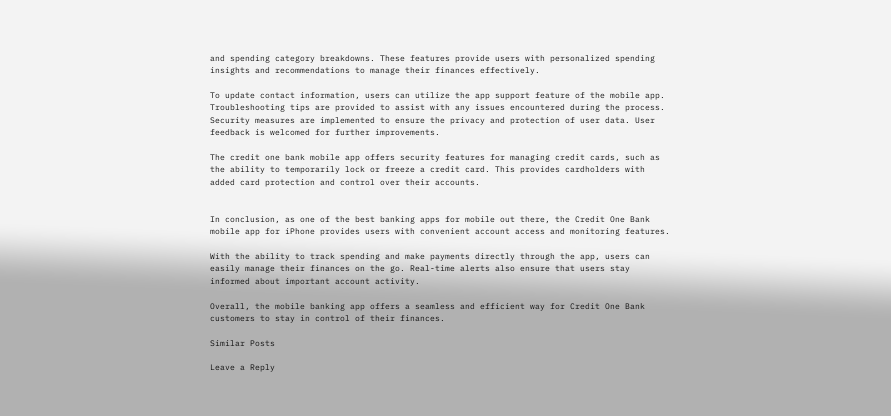and spending category breakdowns. These features provide users with personalized spending insights and recommendations to manage their finances effectively.

To update contact information, users can utilize the app support feature of the mobile app. Troubleshooting tips are provided to assist with any issues encountered during the process. Security measures are implemented to ensure the privacy and protection of user data. User feedback is welcomed for further improvements.

The credit one bank mobile app offers security features for managing credit cards, such as the ability to temporarily lock or freeze a credit card. This provides cardholders with added card protection and control over their accounts.


In conclusion, as one of the best banking apps for mobile out there, the Credit One Bank mobile app for iPhone provides users with convenient account access and monitoring features.

With the ability to track spending and make payments directly through the app, users can easily manage their finances on the go. Real-time alerts also ensure that users stay informed about important account activity.

Overall, the mobile banking app offers a seamless and efficient way for Credit One Bank customers to stay in control of their finances.

Similar Posts

Leave a Reply